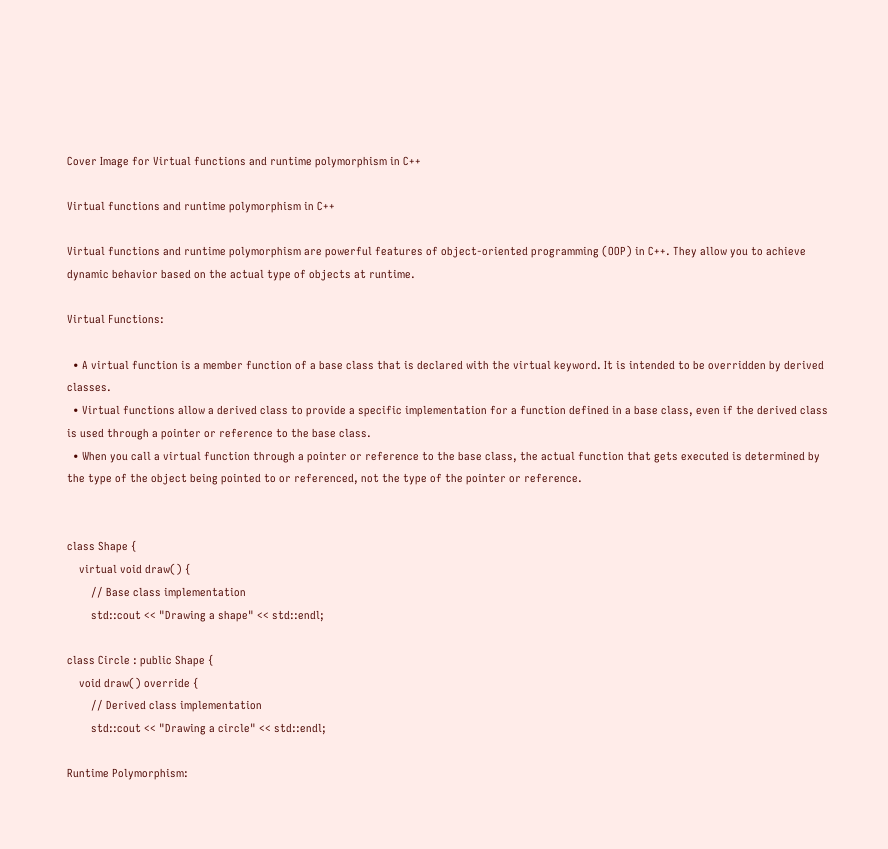Cover Image for Virtual functions and runtime polymorphism in C++

Virtual functions and runtime polymorphism in C++

Virtual functions and runtime polymorphism are powerful features of object-oriented programming (OOP) in C++. They allow you to achieve dynamic behavior based on the actual type of objects at runtime.

Virtual Functions:

  • A virtual function is a member function of a base class that is declared with the virtual keyword. It is intended to be overridden by derived classes.
  • Virtual functions allow a derived class to provide a specific implementation for a function defined in a base class, even if the derived class is used through a pointer or reference to the base class.
  • When you call a virtual function through a pointer or reference to the base class, the actual function that gets executed is determined by the type of the object being pointed to or referenced, not the type of the pointer or reference.


class Shape {
    virtual void draw() {
        // Base class implementation
        std::cout << "Drawing a shape" << std::endl;

class Circle : public Shape {
    void draw() override {
        // Derived class implementation
        std::cout << "Drawing a circle" << std::endl;

Runtime Polymorphism: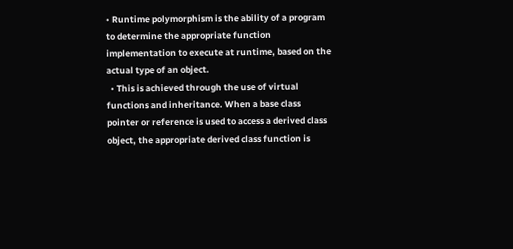• Runtime polymorphism is the ability of a program to determine the appropriate function implementation to execute at runtime, based on the actual type of an object.
  • This is achieved through the use of virtual functions and inheritance. When a base class pointer or reference is used to access a derived class object, the appropriate derived class function is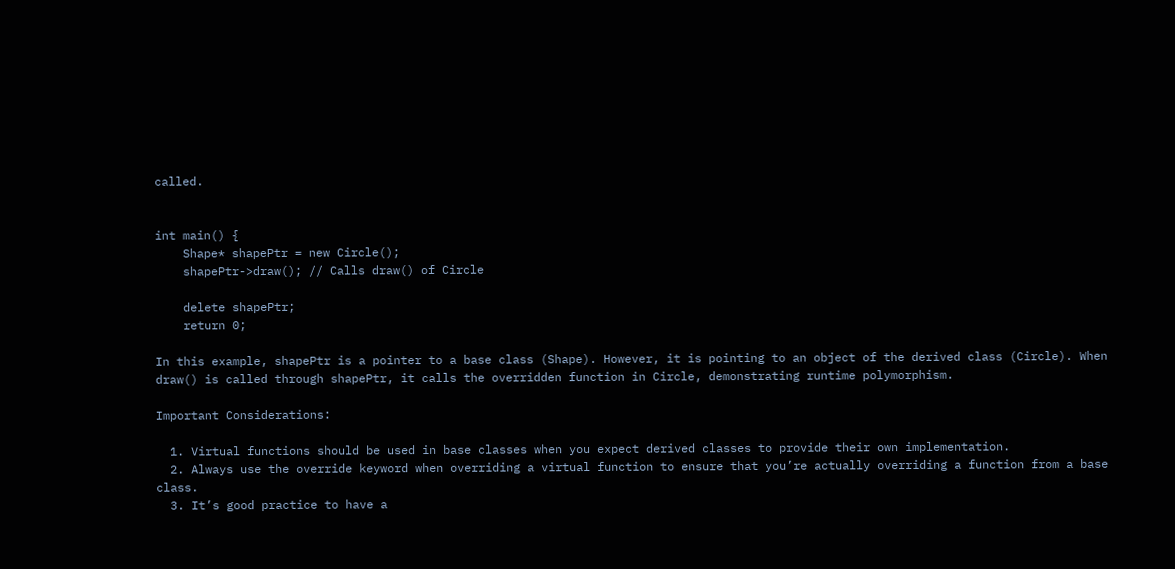called.


int main() {
    Shape* shapePtr = new Circle();
    shapePtr->draw(); // Calls draw() of Circle

    delete shapePtr;
    return 0;

In this example, shapePtr is a pointer to a base class (Shape). However, it is pointing to an object of the derived class (Circle). When draw() is called through shapePtr, it calls the overridden function in Circle, demonstrating runtime polymorphism.

Important Considerations:

  1. Virtual functions should be used in base classes when you expect derived classes to provide their own implementation.
  2. Always use the override keyword when overriding a virtual function to ensure that you’re actually overriding a function from a base class.
  3. It’s good practice to have a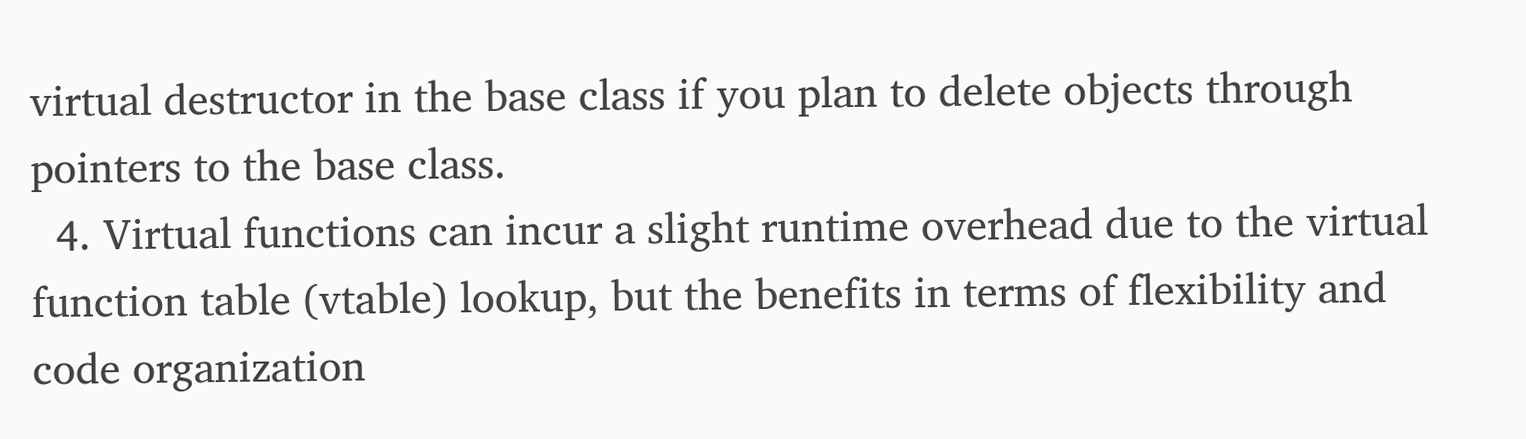virtual destructor in the base class if you plan to delete objects through pointers to the base class.
  4. Virtual functions can incur a slight runtime overhead due to the virtual function table (vtable) lookup, but the benefits in terms of flexibility and code organization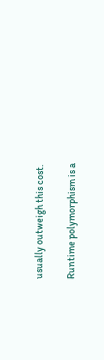usually outweigh this cost.

Runtime polymorphism is a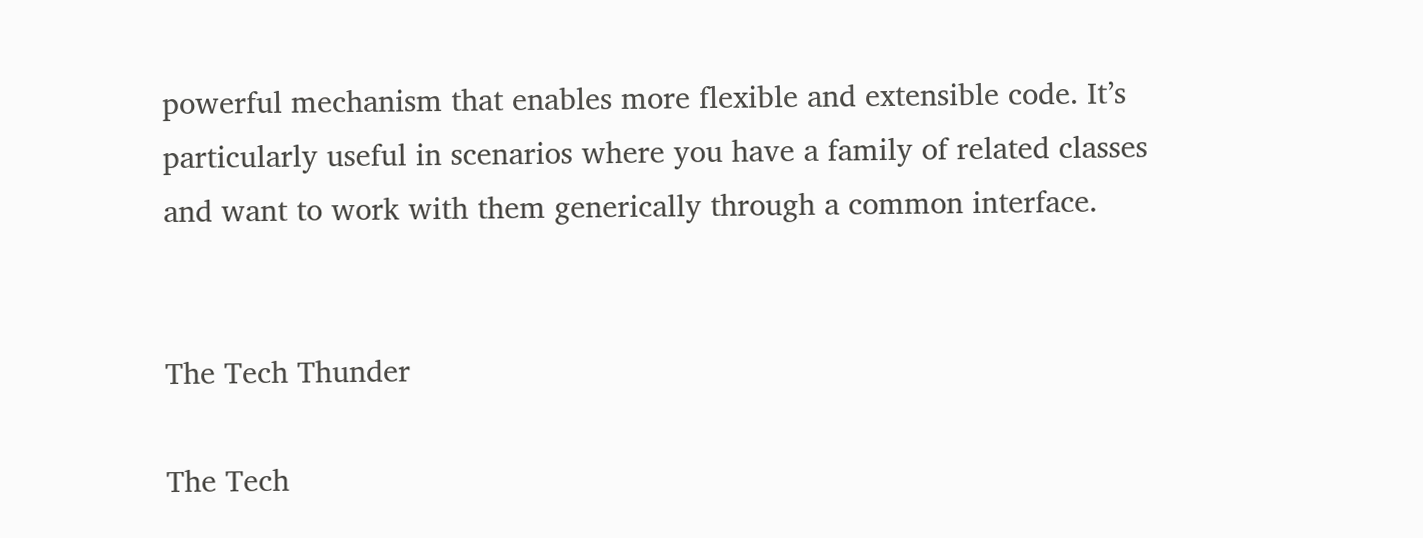powerful mechanism that enables more flexible and extensible code. It’s particularly useful in scenarios where you have a family of related classes and want to work with them generically through a common interface.


The Tech Thunder

The Tech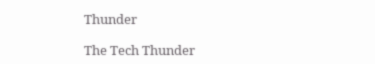Thunder

The Tech Thunder